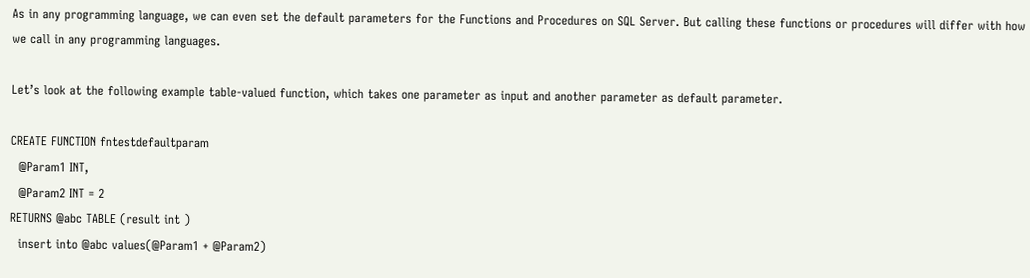As in any programming language, we can even set the default parameters for the Functions and Procedures on SQL Server. But calling these functions or procedures will differ with how we call in any programming languages.

Let’s look at the following example table-valued function, which takes one parameter as input and another parameter as default parameter.

CREATE FUNCTION fntestdefaultparam
  @Param1 INT,
  @Param2 INT = 2
RETURNS @abc TABLE (result int )
  insert into @abc values(@Param1 + @Param2)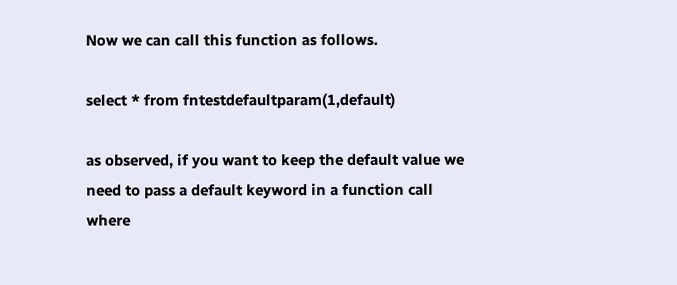Now we can call this function as follows.

select * from fntestdefaultparam(1,default)

as observed, if you want to keep the default value we need to pass a default keyword in a function call where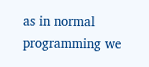as in normal programming we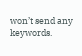won’t send any keywords.